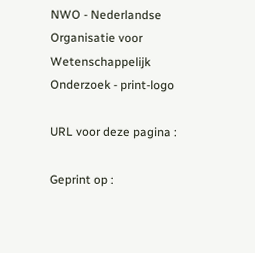NWO - Nederlandse Organisatie voor Wetenschappelijk Onderzoek - print-logo

URL voor deze pagina :

Geprint op :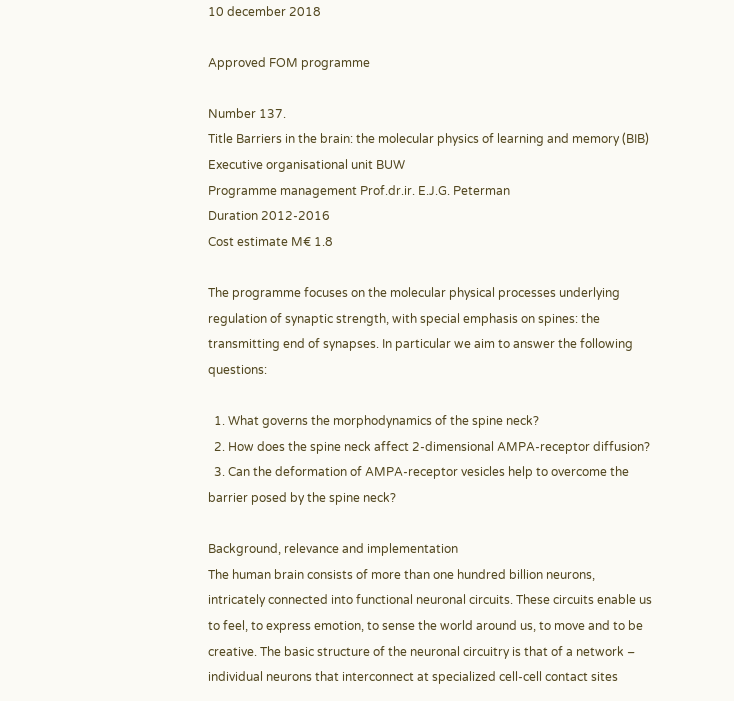10 december 2018

Approved FOM programme

Number 137.
Title Barriers in the brain: the molecular physics of learning and memory (BIB)
Executive organisational unit BUW
Programme management Prof.dr.ir. E.J.G. Peterman
Duration 2012-2016
Cost estimate M€ 1.8

The programme focuses on the molecular physical processes underlying regulation of synaptic strength, with special emphasis on spines: the transmitting end of synapses. In particular we aim to answer the following questions:

  1. What governs the morphodynamics of the spine neck?
  2. How does the spine neck affect 2-dimensional AMPA-receptor diffusion?
  3. Can the deformation of AMPA-receptor vesicles help to overcome the barrier posed by the spine neck?

Background, relevance and implementation
The human brain consists of more than one hundred billion neurons, intricately connected into functional neuronal circuits. These circuits enable us to feel, to express emotion, to sense the world around us, to move and to be creative. The basic structure of the neuronal circuitry is that of a network – individual neurons that interconnect at specialized cell-cell contact sites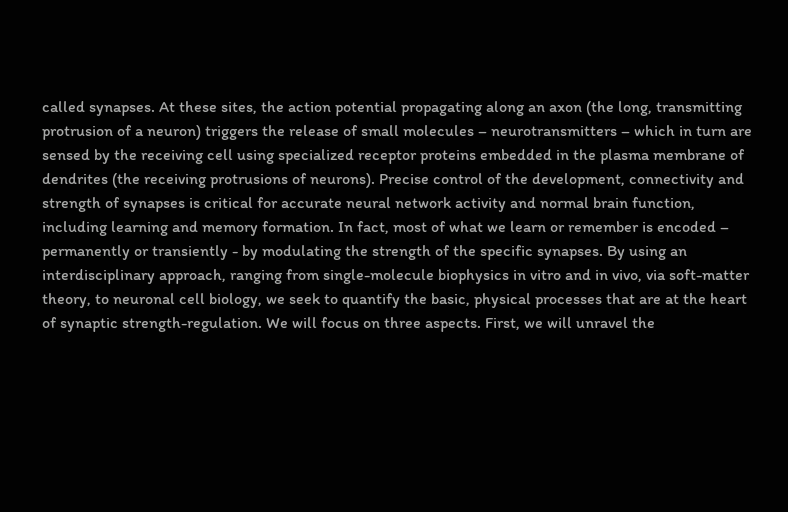called synapses. At these sites, the action potential propagating along an axon (the long, transmitting protrusion of a neuron) triggers the release of small molecules – neurotransmitters – which in turn are sensed by the receiving cell using specialized receptor proteins embedded in the plasma membrane of dendrites (the receiving protrusions of neurons). Precise control of the development, connectivity and strength of synapses is critical for accurate neural network activity and normal brain function, including learning and memory formation. In fact, most of what we learn or remember is encoded – permanently or transiently - by modulating the strength of the specific synapses. By using an interdisciplinary approach, ranging from single-molecule biophysics in vitro and in vivo, via soft-matter theory, to neuronal cell biology, we seek to quantify the basic, physical processes that are at the heart of synaptic strength-regulation. We will focus on three aspects. First, we will unravel the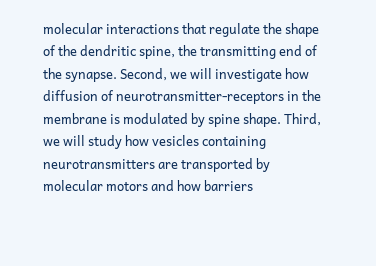molecular interactions that regulate the shape of the dendritic spine, the transmitting end of the synapse. Second, we will investigate how diffusion of neurotransmitter-receptors in the membrane is modulated by spine shape. Third, we will study how vesicles containing neurotransmitters are transported by molecular motors and how barriers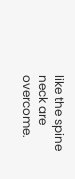like the spine neck are overcome.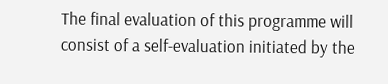The final evaluation of this programme will consist of a self-evaluation initiated by the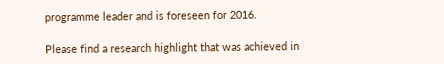programme leader and is foreseen for 2016.

Please find a research highlight that was achieved in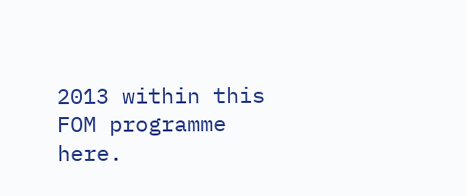2013 within this FOM programme here.